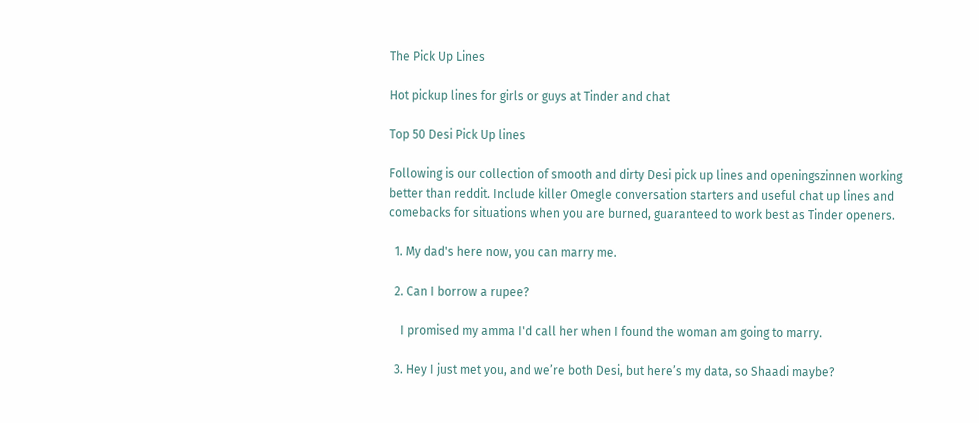The Pick Up Lines

Hot pickup lines for girls or guys at Tinder and chat

Top 50 Desi Pick Up lines

Following is our collection of smooth and dirty Desi pick up lines and openingszinnen working better than reddit. Include killer Omegle conversation starters and useful chat up lines and comebacks for situations when you are burned, guaranteed to work best as Tinder openers.

  1. My dad's here now, you can marry me.

  2. Can I borrow a rupee?

    I promised my amma I'd call her when I found the woman am going to marry.

  3. Hey I just met you, and we’re both Desi, but here’s my data, so Shaadi maybe?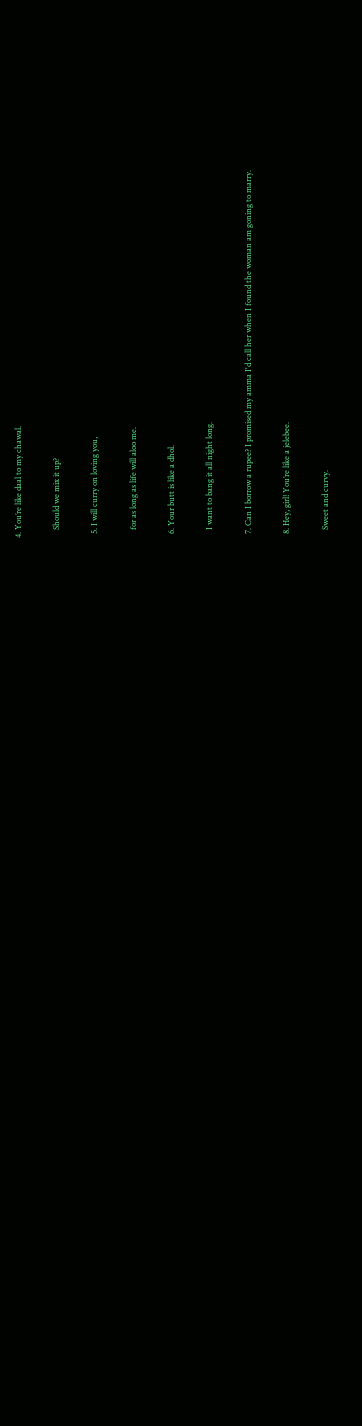4. You’re like daal to my chawal.

    Should we mix it up?

  5. I will curry on loving you,

    for as long as life will aloo me.

  6. Your butt is like a dhol.

    I want to bang it all night long.

  7. Can I borrow a rupee? I promised my amma I'd call her when I found the woman am goning to marry.

  8. Hey, girl! You’re like a jelebee.

    Sweet and curvy.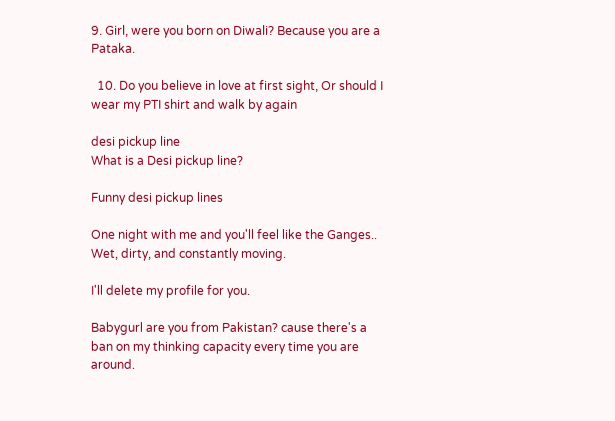9. Girl, were you born on Diwali? Because you are a Pataka.

  10. Do you believe in love at first sight, Or should I wear my PTI shirt and walk by again

desi pickup line
What is a Desi pickup line?

Funny desi pickup lines

One night with me and you'll feel like the Ganges.. Wet, dirty, and constantly moving.

I'll delete my profile for you.

Babygurl are you from Pakistan? cause there's a ban on my thinking capacity every time you are around.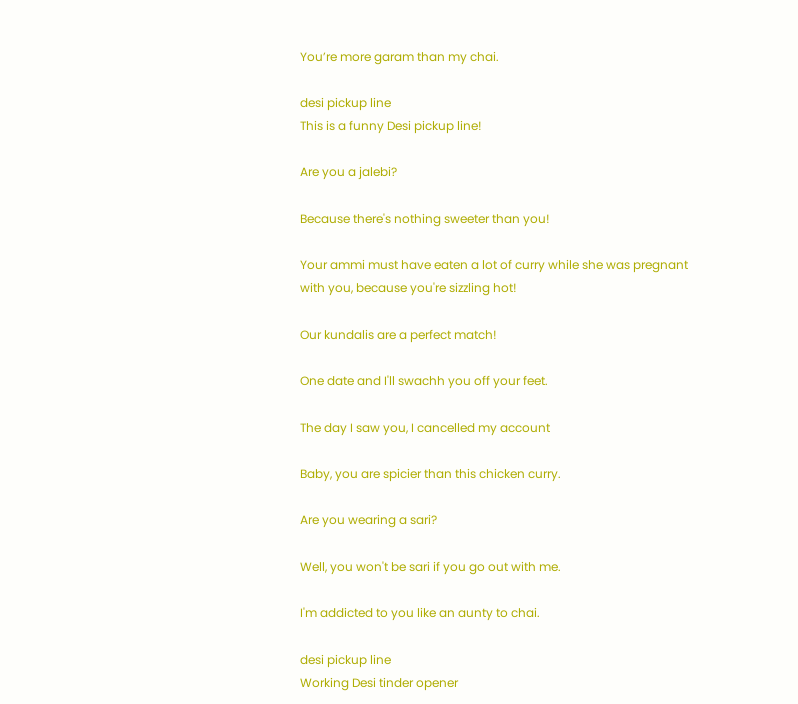You’re more garam than my chai.

desi pickup line
This is a funny Desi pickup line!

Are you a jalebi?

Because there's nothing sweeter than you!

Your ammi must have eaten a lot of curry while she was pregnant with you, because you're sizzling hot!

Our kundalis are a perfect match!

One date and I'll swachh you off your feet.

The day I saw you, I cancelled my account

Baby, you are spicier than this chicken curry.

Are you wearing a sari?

Well, you won't be sari if you go out with me.

I'm addicted to you like an aunty to chai.

desi pickup line
Working Desi tinder opener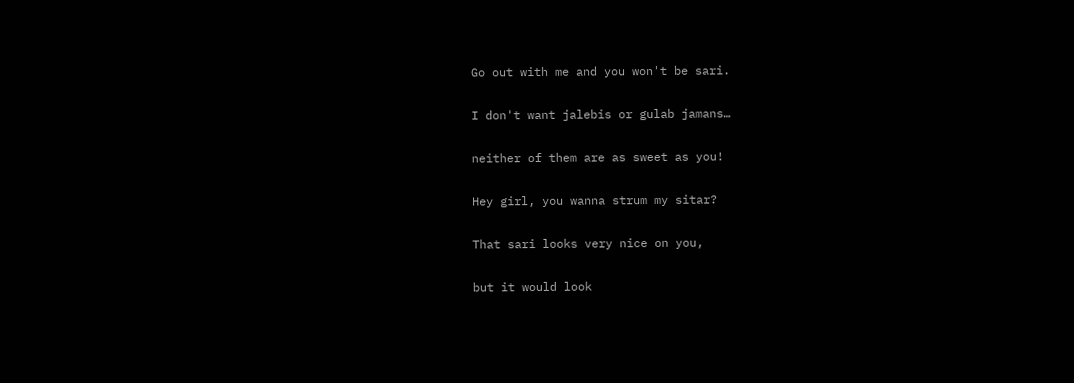Go out with me and you won't be sari.

I don't want jalebis or gulab jamans…

neither of them are as sweet as you!

Hey girl, you wanna strum my sitar?

That sari looks very nice on you,

but it would look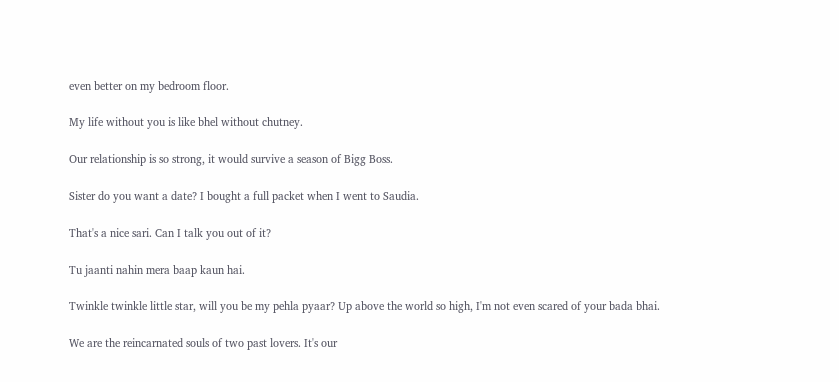even better on my bedroom floor.

My life without you is like bhel without chutney.

Our relationship is so strong, it would survive a season of Bigg Boss.

Sister do you want a date? I bought a full packet when I went to Saudia.

That's a nice sari. Can I talk you out of it?

Tu jaanti nahin mera baap kaun hai.

Twinkle twinkle little star, will you be my pehla pyaar? Up above the world so high, I'm not even scared of your bada bhai.

We are the reincarnated souls of two past lovers. It's our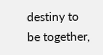destiny to be together,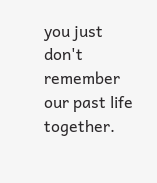you just don't remember our past life together.